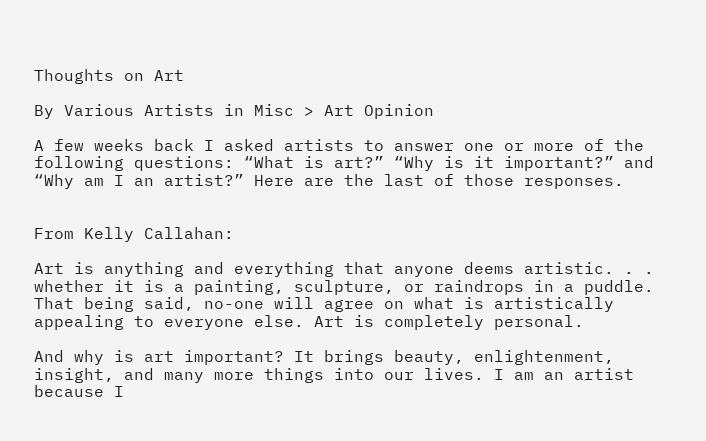Thoughts on Art

By Various Artists in Misc > Art Opinion

A few weeks back I asked artists to answer one or more of the following questions: “What is art?” “Why is it important?” and “Why am I an artist?” Here are the last of those responses.


From Kelly Callahan:

Art is anything and everything that anyone deems artistic. . . whether it is a painting, sculpture, or raindrops in a puddle. That being said, no-one will agree on what is artistically appealing to everyone else. Art is completely personal.

And why is art important? It brings beauty, enlightenment, insight, and many more things into our lives. I am an artist because I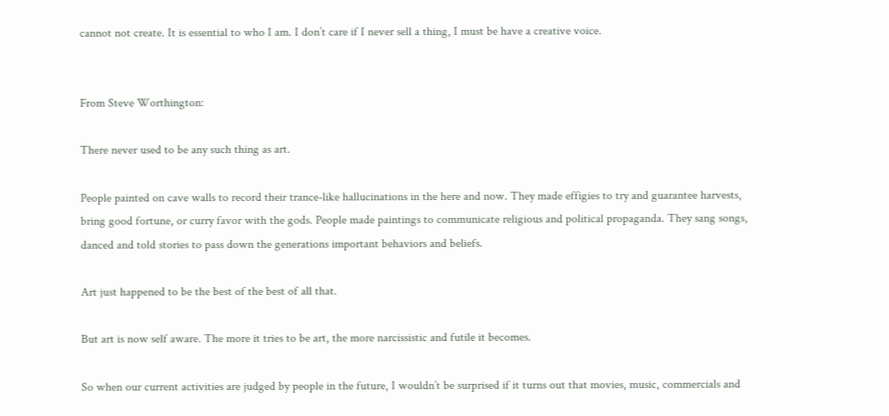cannot not create. It is essential to who I am. I don’t care if I never sell a thing, I must be have a creative voice.


From Steve Worthington:

There never used to be any such thing as art.

People painted on cave walls to record their trance-like hallucinations in the here and now. They made effigies to try and guarantee harvests, bring good fortune, or curry favor with the gods. People made paintings to communicate religious and political propaganda. They sang songs, danced and told stories to pass down the generations important behaviors and beliefs.

Art just happened to be the best of the best of all that.

But art is now self aware. The more it tries to be art, the more narcissistic and futile it becomes.

So when our current activities are judged by people in the future, I wouldn’t be surprised if it turns out that movies, music, commercials and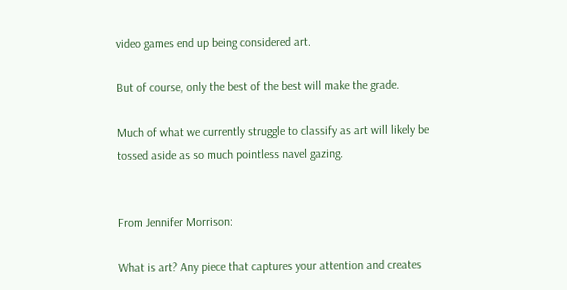video games end up being considered art.

But of course, only the best of the best will make the grade.

Much of what we currently struggle to classify as art will likely be tossed aside as so much pointless navel gazing.


From Jennifer Morrison:

What is art? Any piece that captures your attention and creates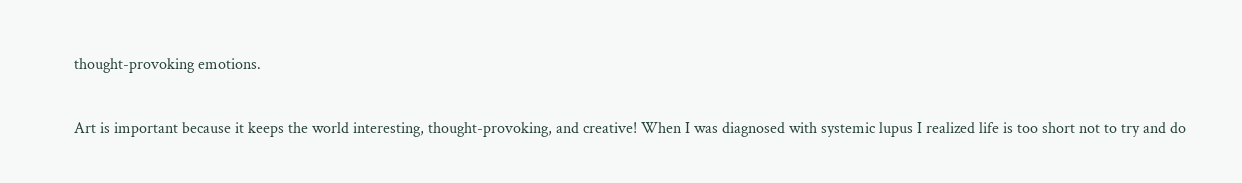thought-provoking emotions.

Art is important because it keeps the world interesting, thought-provoking, and creative! When I was diagnosed with systemic lupus I realized life is too short not to try and do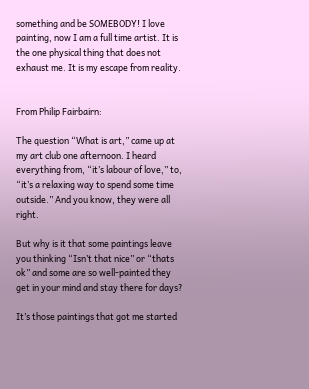something and be SOMEBODY! I love painting, now I am a full time artist. It is the one physical thing that does not exhaust me. It is my escape from reality.


From Philip Fairbairn:

The question “What is art,” came up at my art club one afternoon. I heard everything from, “it’s labour of love,” to, “it’s a relaxing way to spend some time outside.” And you know, they were all right.

But why is it that some paintings leave you thinking “Isn’t that nice” or “thats ok” and some are so well-painted they get in your mind and stay there for days?

It’s those paintings that got me started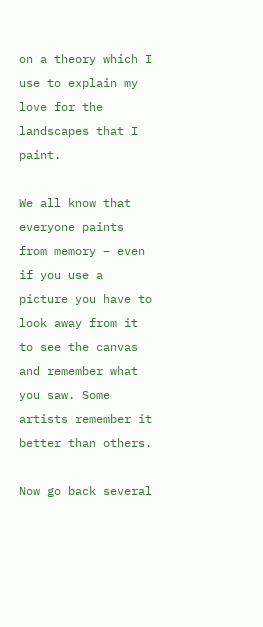on a theory which I use to explain my love for the landscapes that I paint.

We all know that everyone paints from memory – even if you use a picture you have to look away from it to see the canvas and remember what you saw. Some artists remember it better than others.

Now go back several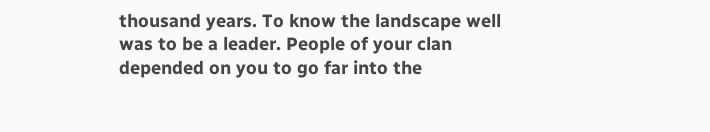thousand years. To know the landscape well was to be a leader. People of your clan depended on you to go far into the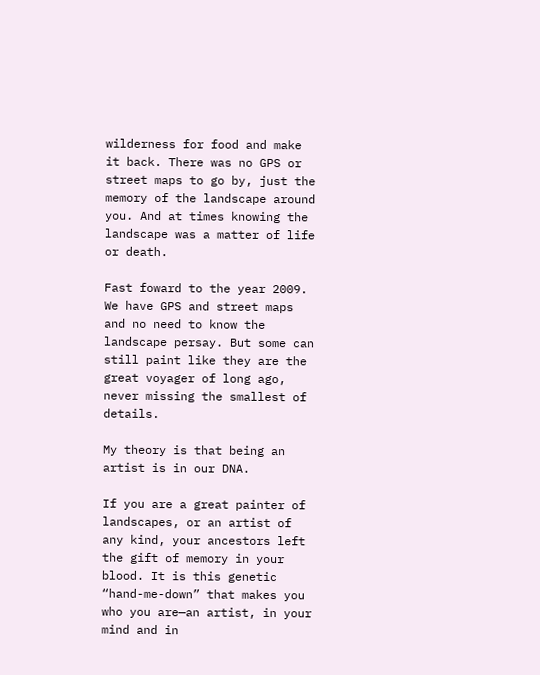wilderness for food and make it back. There was no GPS or street maps to go by, just the memory of the landscape around you. And at times knowing the landscape was a matter of life or death.

Fast foward to the year 2009. We have GPS and street maps and no need to know the landscape persay. But some can still paint like they are the great voyager of long ago, never missing the smallest of details.

My theory is that being an artist is in our DNA.

If you are a great painter of landscapes, or an artist of any kind, your ancestors left the gift of memory in your blood. It is this genetic “hand-me-down” that makes you who you are—an artist, in your mind and in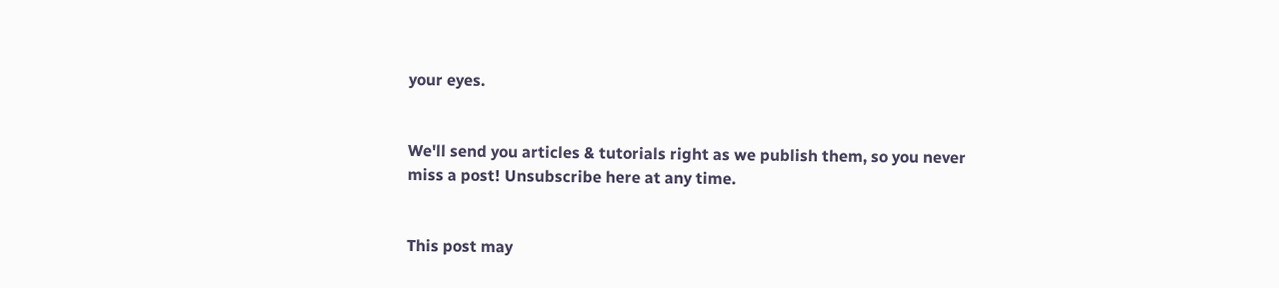your eyes.


We'll send you articles & tutorials right as we publish them, so you never miss a post! Unsubscribe here at any time.


This post may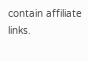contain affiliate links.